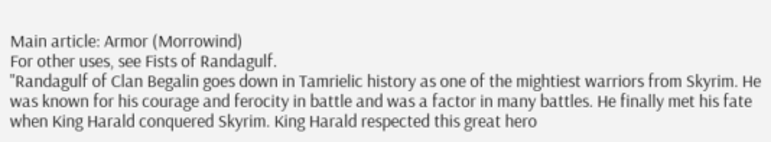Main article: Armor (Morrowind)
For other uses, see Fists of Randagulf.
"Randagulf of Clan Begalin goes down in Tamrielic history as one of the mightiest warriors from Skyrim. He was known for his courage and ferocity in battle and was a factor in many battles. He finally met his fate when King Harald conquered Skyrim. King Harald respected this great hero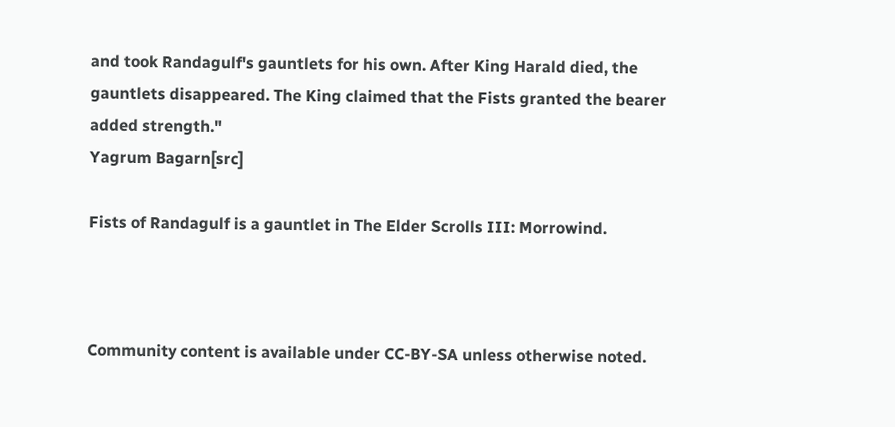and took Randagulf's gauntlets for his own. After King Harald died, the gauntlets disappeared. The King claimed that the Fists granted the bearer added strength."
Yagrum Bagarn[src]

Fists of Randagulf is a gauntlet in The Elder Scrolls III: Morrowind.



Community content is available under CC-BY-SA unless otherwise noted.